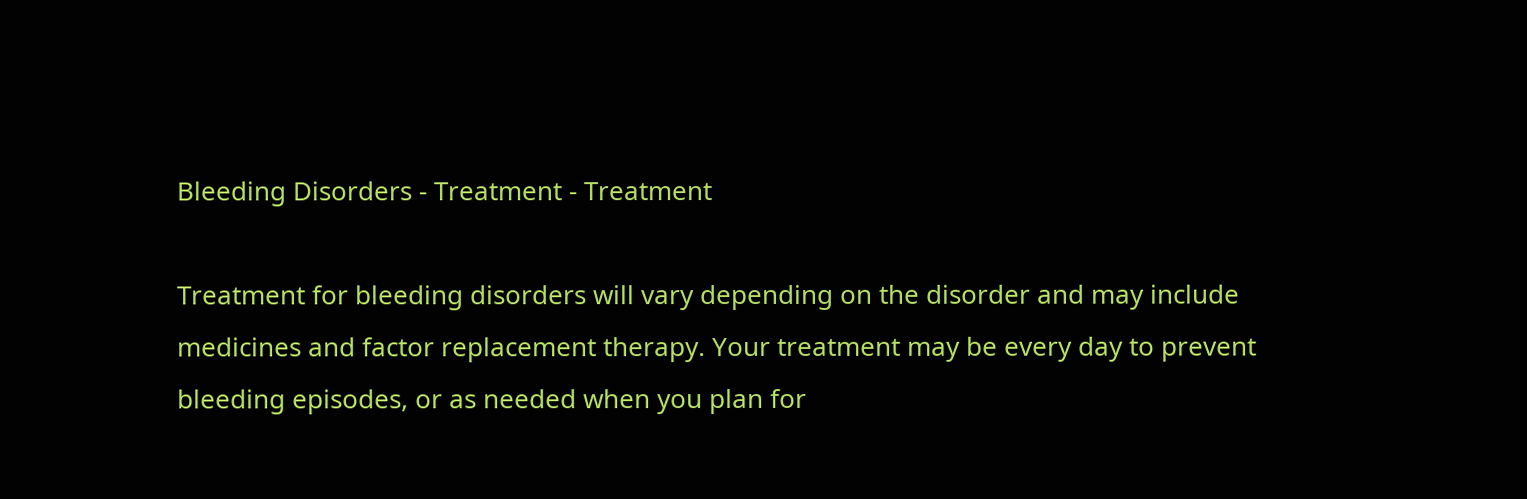Bleeding Disorders - Treatment - Treatment

Treatment for bleeding disorders will vary depending on the disorder and may include medicines and factor replacement therapy. Your treatment may be every day to prevent bleeding episodes, or as needed when you plan for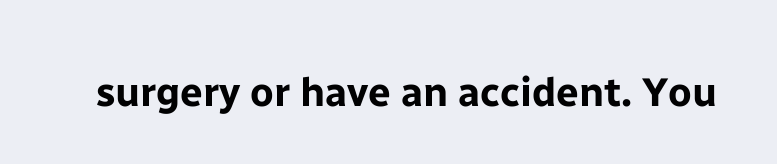surgery or have an accident. You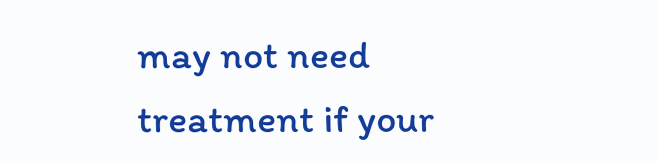may not need treatment if your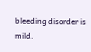bleeding disorder is mild.